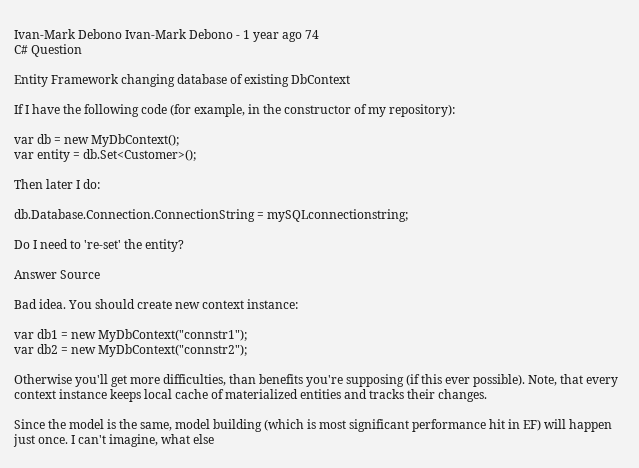Ivan-Mark Debono Ivan-Mark Debono - 1 year ago 74
C# Question

Entity Framework changing database of existing DbContext

If I have the following code (for example, in the constructor of my repository):

var db = new MyDbContext();
var entity = db.Set<Customer>();

Then later I do:

db.Database.Connection.ConnectionString = mySQLconnectionstring;

Do I need to 're-set' the entity?

Answer Source

Bad idea. You should create new context instance:

var db1 = new MyDbContext("connstr1");
var db2 = new MyDbContext("connstr2");

Otherwise you'll get more difficulties, than benefits you're supposing (if this ever possible). Note, that every context instance keeps local cache of materialized entities and tracks their changes.

Since the model is the same, model building (which is most significant performance hit in EF) will happen just once. I can't imagine, what else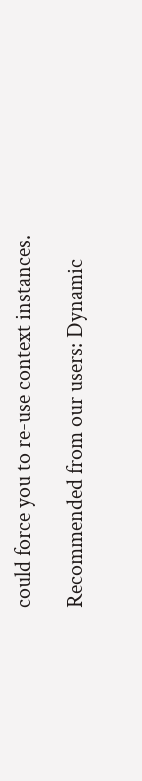could force you to re-use context instances.

Recommended from our users: Dynamic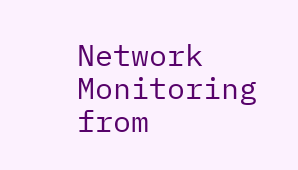Network Monitoring from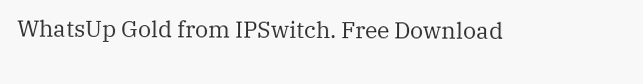WhatsUp Gold from IPSwitch. Free Download